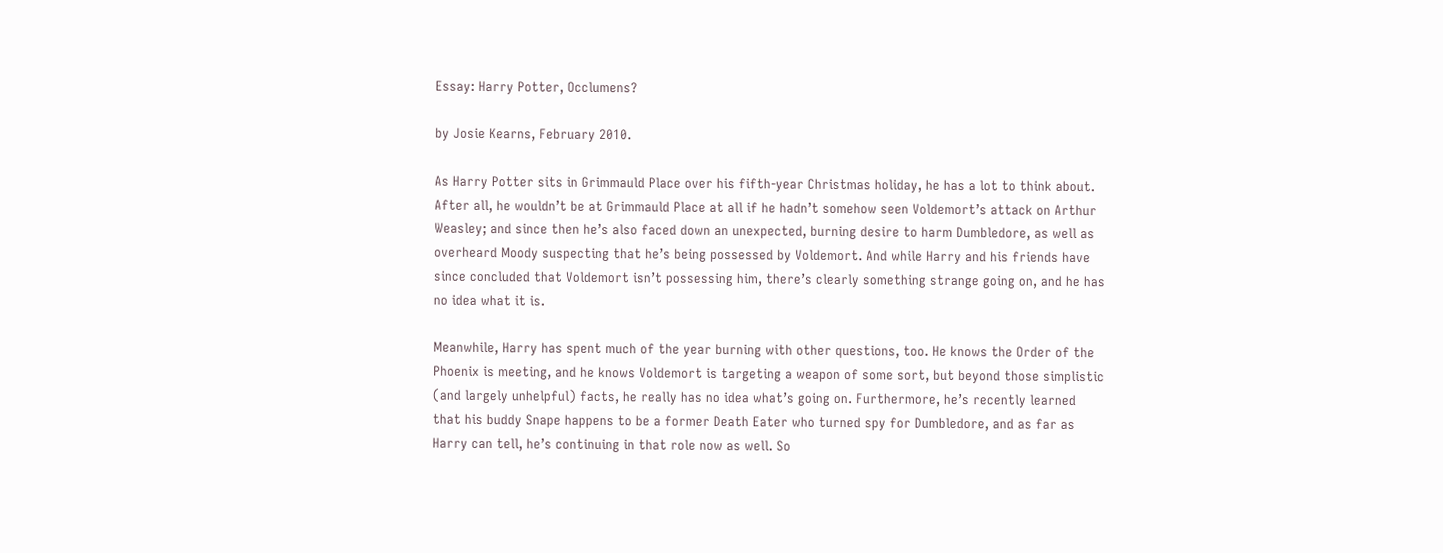Essay: Harry Potter, Occlumens?

by Josie Kearns, February 2010.

As Harry Potter sits in Grimmauld Place over his fifth-year Christmas holiday, he has a lot to think about. After all, he wouldn’t be at Grimmauld Place at all if he hadn’t somehow seen Voldemort’s attack on Arthur Weasley; and since then he’s also faced down an unexpected, burning desire to harm Dumbledore, as well as overheard Moody suspecting that he’s being possessed by Voldemort. And while Harry and his friends have since concluded that Voldemort isn’t possessing him, there’s clearly something strange going on, and he has no idea what it is.

Meanwhile, Harry has spent much of the year burning with other questions, too. He knows the Order of the Phoenix is meeting, and he knows Voldemort is targeting a weapon of some sort, but beyond those simplistic (and largely unhelpful) facts, he really has no idea what’s going on. Furthermore, he’s recently learned that his buddy Snape happens to be a former Death Eater who turned spy for Dumbledore, and as far as Harry can tell, he’s continuing in that role now as well. So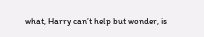what, Harry can’t help but wonder, is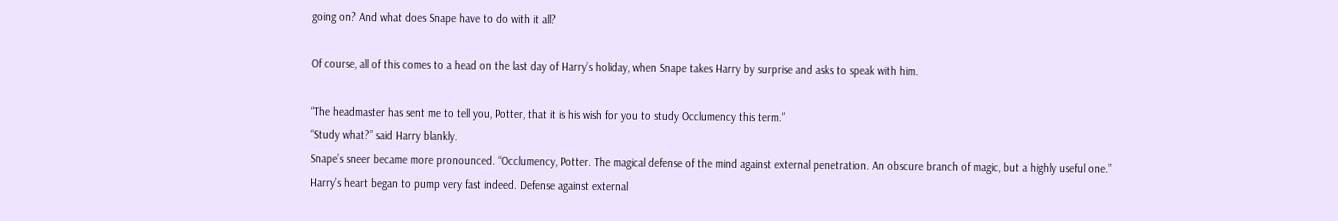going on? And what does Snape have to do with it all?

Of course, all of this comes to a head on the last day of Harry’s holiday, when Snape takes Harry by surprise and asks to speak with him.

“The headmaster has sent me to tell you, Potter, that it is his wish for you to study Occlumency this term.”
“Study what?” said Harry blankly.
Snape’s sneer became more pronounced. “Occlumency, Potter. The magical defense of the mind against external penetration. An obscure branch of magic, but a highly useful one.”
Harry’s heart began to pump very fast indeed. Defense against external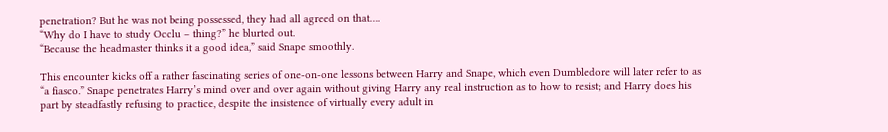penetration? But he was not being possessed, they had all agreed on that….
“Why do I have to study Occlu – thing?” he blurted out.
“Because the headmaster thinks it a good idea,” said Snape smoothly.

This encounter kicks off a rather fascinating series of one-on-one lessons between Harry and Snape, which even Dumbledore will later refer to as “a fiasco.” Snape penetrates Harry’s mind over and over again without giving Harry any real instruction as to how to resist; and Harry does his part by steadfastly refusing to practice, despite the insistence of virtually every adult in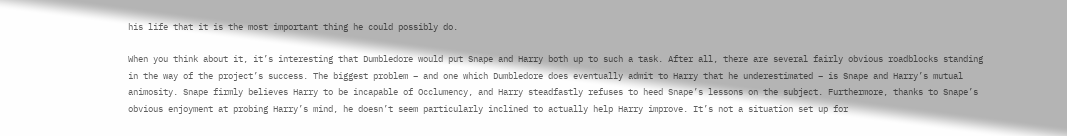his life that it is the most important thing he could possibly do.

When you think about it, it’s interesting that Dumbledore would put Snape and Harry both up to such a task. After all, there are several fairly obvious roadblocks standing in the way of the project’s success. The biggest problem – and one which Dumbledore does eventually admit to Harry that he underestimated – is Snape and Harry’s mutual animosity. Snape firmly believes Harry to be incapable of Occlumency, and Harry steadfastly refuses to heed Snape’s lessons on the subject. Furthermore, thanks to Snape’s obvious enjoyment at probing Harry’s mind, he doesn’t seem particularly inclined to actually help Harry improve. It’s not a situation set up for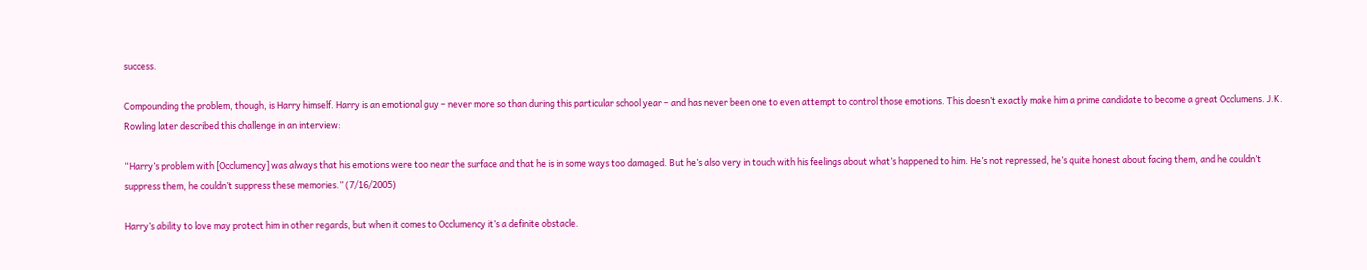success.

Compounding the problem, though, is Harry himself. Harry is an emotional guy – never more so than during this particular school year – and has never been one to even attempt to control those emotions. This doesn’t exactly make him a prime candidate to become a great Occlumens. J.K. Rowling later described this challenge in an interview:

“Harry’s problem with [Occlumency] was always that his emotions were too near the surface and that he is in some ways too damaged. But he’s also very in touch with his feelings about what’s happened to him. He’s not repressed, he’s quite honest about facing them, and he couldn’t suppress them, he couldn’t suppress these memories.” (7/16/2005)

Harry’s ability to love may protect him in other regards, but when it comes to Occlumency it’s a definite obstacle.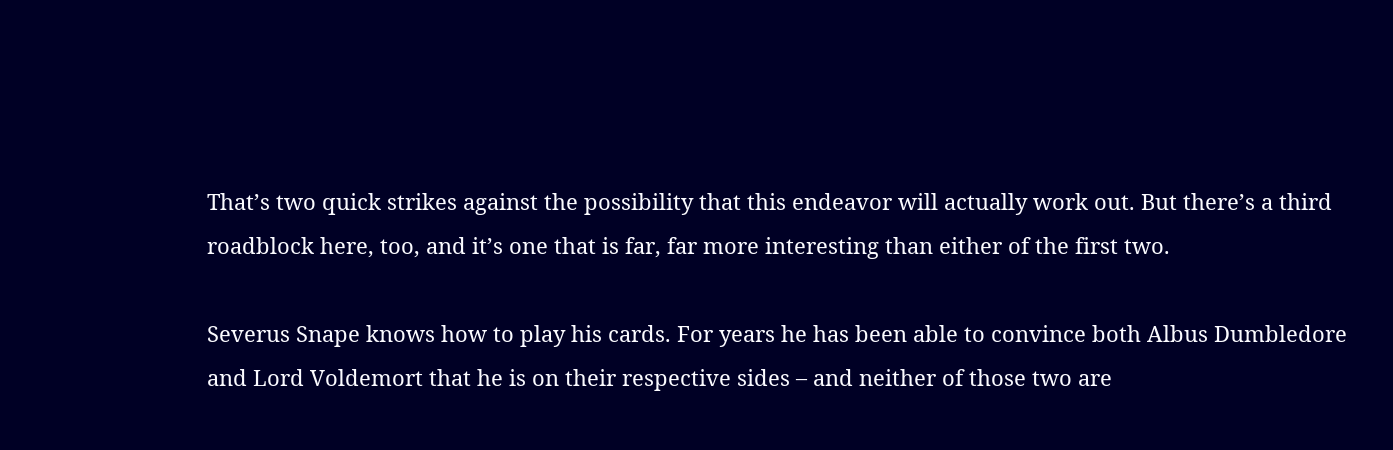That’s two quick strikes against the possibility that this endeavor will actually work out. But there’s a third roadblock here, too, and it’s one that is far, far more interesting than either of the first two.

Severus Snape knows how to play his cards. For years he has been able to convince both Albus Dumbledore and Lord Voldemort that he is on their respective sides – and neither of those two are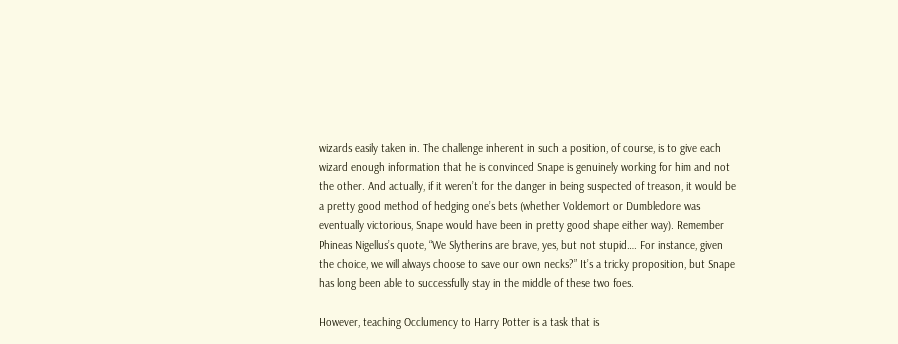wizards easily taken in. The challenge inherent in such a position, of course, is to give each wizard enough information that he is convinced Snape is genuinely working for him and not the other. And actually, if it weren’t for the danger in being suspected of treason, it would be a pretty good method of hedging one’s bets (whether Voldemort or Dumbledore was eventually victorious, Snape would have been in pretty good shape either way). Remember Phineas Nigellus’s quote, “We Slytherins are brave, yes, but not stupid…. For instance, given the choice, we will always choose to save our own necks?” It’s a tricky proposition, but Snape has long been able to successfully stay in the middle of these two foes.

However, teaching Occlumency to Harry Potter is a task that is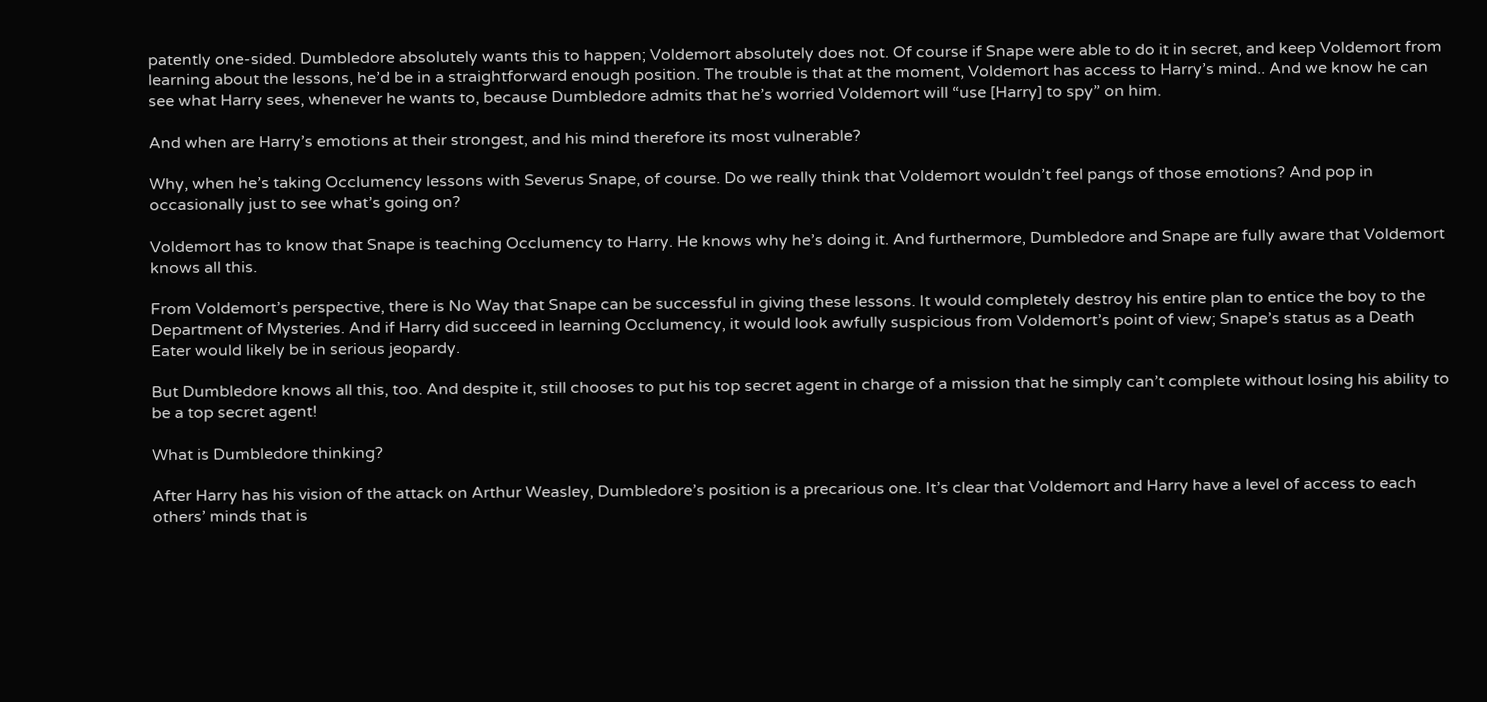patently one-sided. Dumbledore absolutely wants this to happen; Voldemort absolutely does not. Of course if Snape were able to do it in secret, and keep Voldemort from learning about the lessons, he’d be in a straightforward enough position. The trouble is that at the moment, Voldemort has access to Harry’s mind.. And we know he can see what Harry sees, whenever he wants to, because Dumbledore admits that he’s worried Voldemort will “use [Harry] to spy” on him.

And when are Harry’s emotions at their strongest, and his mind therefore its most vulnerable?

Why, when he’s taking Occlumency lessons with Severus Snape, of course. Do we really think that Voldemort wouldn’t feel pangs of those emotions? And pop in occasionally just to see what’s going on?

Voldemort has to know that Snape is teaching Occlumency to Harry. He knows why he’s doing it. And furthermore, Dumbledore and Snape are fully aware that Voldemort knows all this.

From Voldemort’s perspective, there is No Way that Snape can be successful in giving these lessons. It would completely destroy his entire plan to entice the boy to the Department of Mysteries. And if Harry did succeed in learning Occlumency, it would look awfully suspicious from Voldemort’s point of view; Snape’s status as a Death Eater would likely be in serious jeopardy.

But Dumbledore knows all this, too. And despite it, still chooses to put his top secret agent in charge of a mission that he simply can’t complete without losing his ability to be a top secret agent!

What is Dumbledore thinking?

After Harry has his vision of the attack on Arthur Weasley, Dumbledore’s position is a precarious one. It’s clear that Voldemort and Harry have a level of access to each others’ minds that is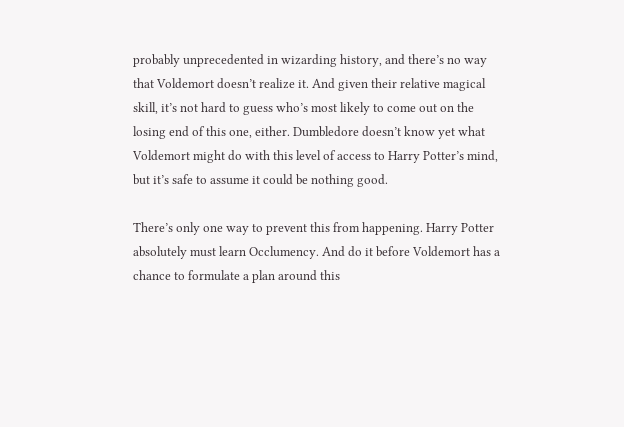probably unprecedented in wizarding history, and there’s no way that Voldemort doesn’t realize it. And given their relative magical skill, it’s not hard to guess who’s most likely to come out on the losing end of this one, either. Dumbledore doesn’t know yet what Voldemort might do with this level of access to Harry Potter’s mind, but it’s safe to assume it could be nothing good.

There’s only one way to prevent this from happening. Harry Potter absolutely must learn Occlumency. And do it before Voldemort has a chance to formulate a plan around this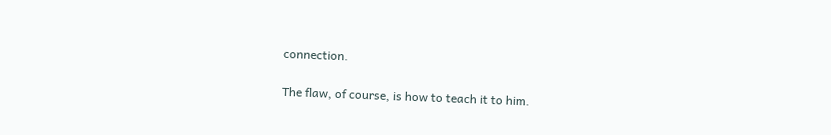connection.

The flaw, of course, is how to teach it to him.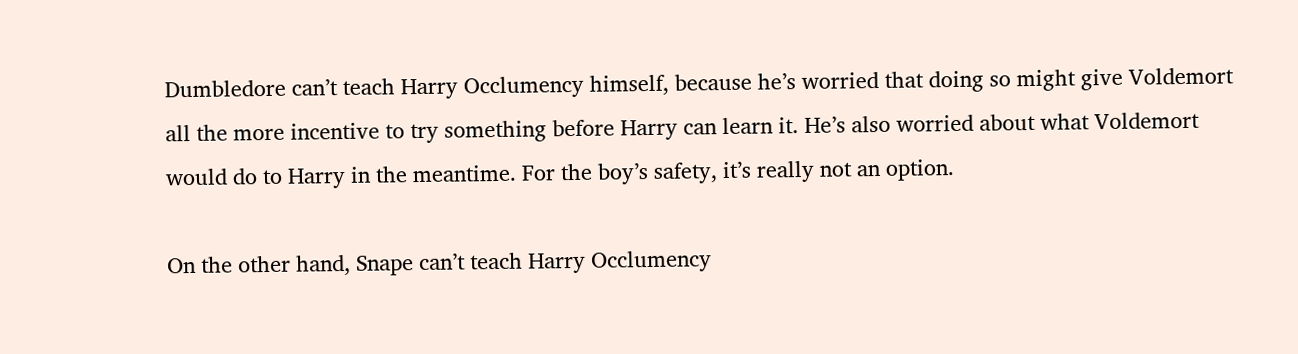Dumbledore can’t teach Harry Occlumency himself, because he’s worried that doing so might give Voldemort all the more incentive to try something before Harry can learn it. He’s also worried about what Voldemort would do to Harry in the meantime. For the boy’s safety, it’s really not an option.

On the other hand, Snape can’t teach Harry Occlumency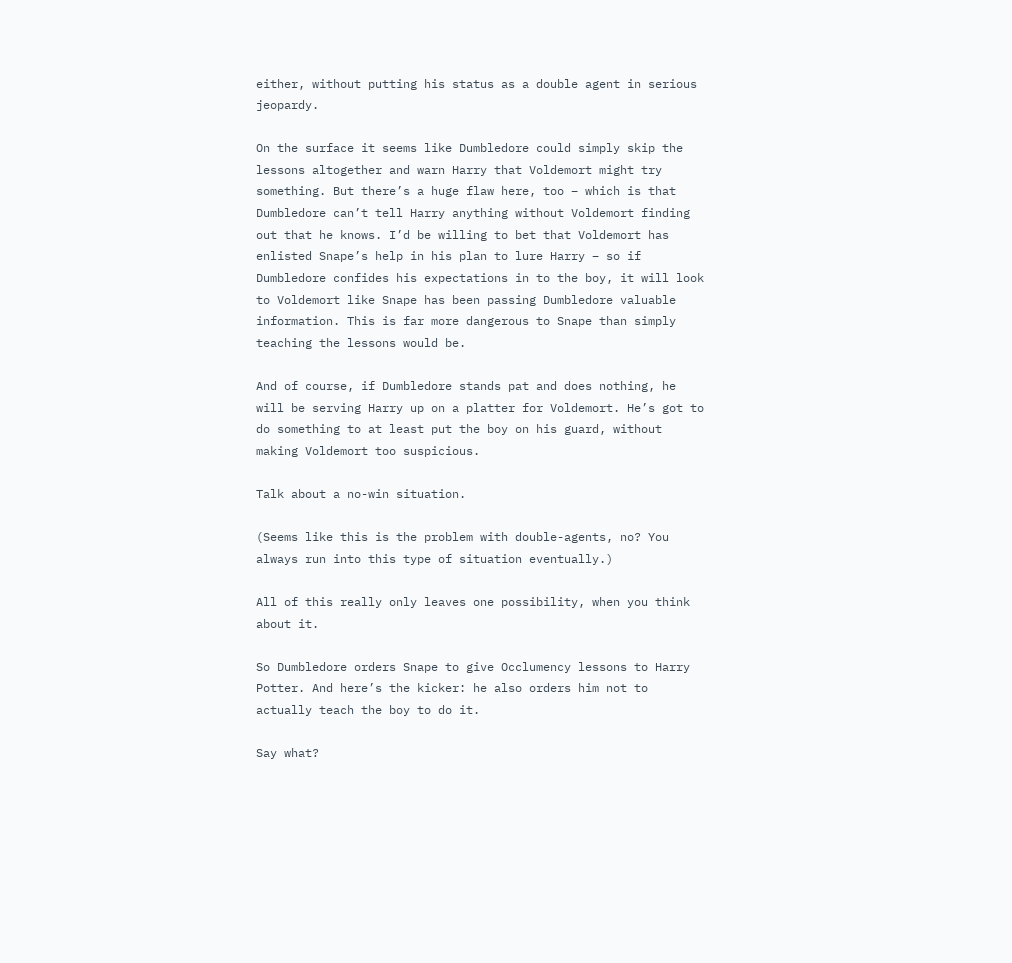either, without putting his status as a double agent in serious jeopardy.

On the surface it seems like Dumbledore could simply skip the lessons altogether and warn Harry that Voldemort might try something. But there’s a huge flaw here, too – which is that Dumbledore can’t tell Harry anything without Voldemort finding out that he knows. I’d be willing to bet that Voldemort has enlisted Snape’s help in his plan to lure Harry – so if Dumbledore confides his expectations in to the boy, it will look to Voldemort like Snape has been passing Dumbledore valuable information. This is far more dangerous to Snape than simply teaching the lessons would be.

And of course, if Dumbledore stands pat and does nothing, he will be serving Harry up on a platter for Voldemort. He’s got to do something to at least put the boy on his guard, without making Voldemort too suspicious.

Talk about a no-win situation.

(Seems like this is the problem with double-agents, no? You always run into this type of situation eventually.)

All of this really only leaves one possibility, when you think about it.

So Dumbledore orders Snape to give Occlumency lessons to Harry Potter. And here’s the kicker: he also orders him not to actually teach the boy to do it.

Say what?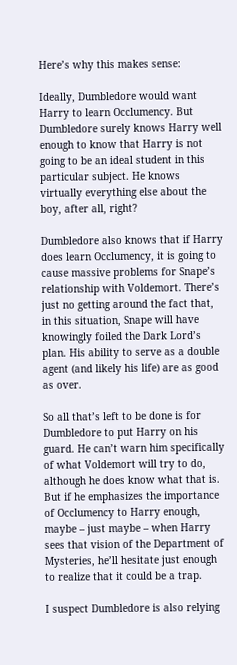Here’s why this makes sense:

Ideally, Dumbledore would want Harry to learn Occlumency. But Dumbledore surely knows Harry well enough to know that Harry is not going to be an ideal student in this particular subject. He knows virtually everything else about the boy, after all, right?

Dumbledore also knows that if Harry does learn Occlumency, it is going to cause massive problems for Snape’s relationship with Voldemort. There’s just no getting around the fact that, in this situation, Snape will have knowingly foiled the Dark Lord’s plan. His ability to serve as a double agent (and likely his life) are as good as over.

So all that’s left to be done is for Dumbledore to put Harry on his guard. He can’t warn him specifically of what Voldemort will try to do, although he does know what that is. But if he emphasizes the importance of Occlumency to Harry enough, maybe – just maybe – when Harry sees that vision of the Department of Mysteries, he’ll hesitate just enough to realize that it could be a trap.

I suspect Dumbledore is also relying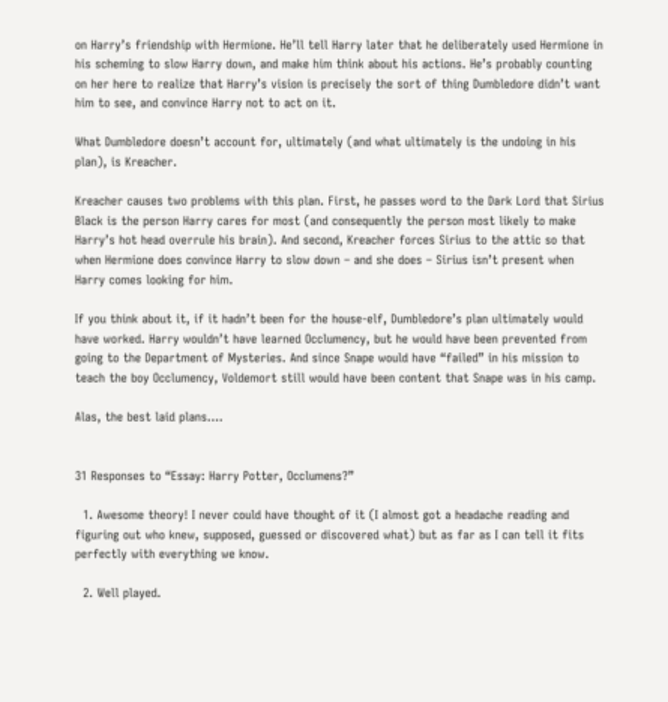on Harry’s friendship with Hermione. He’ll tell Harry later that he deliberately used Hermione in his scheming to slow Harry down, and make him think about his actions. He’s probably counting on her here to realize that Harry’s vision is precisely the sort of thing Dumbledore didn’t want him to see, and convince Harry not to act on it.

What Dumbledore doesn’t account for, ultimately (and what ultimately is the undoing in his plan), is Kreacher.

Kreacher causes two problems with this plan. First, he passes word to the Dark Lord that Sirius Black is the person Harry cares for most (and consequently the person most likely to make Harry’s hot head overrule his brain). And second, Kreacher forces Sirius to the attic so that when Hermione does convince Harry to slow down – and she does – Sirius isn’t present when Harry comes looking for him.

If you think about it, if it hadn’t been for the house-elf, Dumbledore’s plan ultimately would have worked. Harry wouldn’t have learned Occlumency, but he would have been prevented from going to the Department of Mysteries. And since Snape would have “failed” in his mission to teach the boy Occlumency, Voldemort still would have been content that Snape was in his camp.

Alas, the best laid plans….


31 Responses to “Essay: Harry Potter, Occlumens?”

  1. Awesome theory! I never could have thought of it (I almost got a headache reading and figuring out who knew, supposed, guessed or discovered what) but as far as I can tell it fits perfectly with everything we know.

  2. Well played.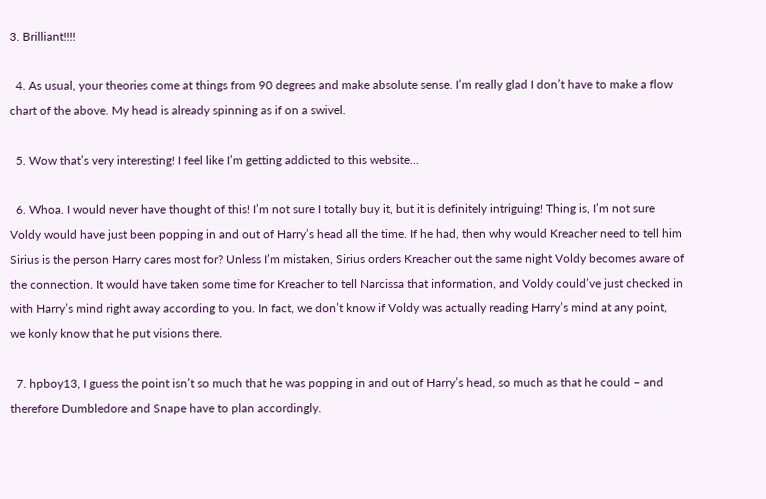3. Brilliant!!!!

  4. As usual, your theories come at things from 90 degrees and make absolute sense. I’m really glad I don’t have to make a flow chart of the above. My head is already spinning as if on a swivel.

  5. Wow that’s very interesting! I feel like I’m getting addicted to this website…

  6. Whoa. I would never have thought of this! I’m not sure I totally buy it, but it is definitely intriguing! Thing is, I’m not sure Voldy would have just been popping in and out of Harry’s head all the time. If he had, then why would Kreacher need to tell him Sirius is the person Harry cares most for? Unless I’m mistaken, Sirius orders Kreacher out the same night Voldy becomes aware of the connection. It would have taken some time for Kreacher to tell Narcissa that information, and Voldy could’ve just checked in with Harry’s mind right away according to you. In fact, we don’t know if Voldy was actually reading Harry’s mind at any point, we konly know that he put visions there.

  7. hpboy13, I guess the point isn’t so much that he was popping in and out of Harry’s head, so much as that he could – and therefore Dumbledore and Snape have to plan accordingly.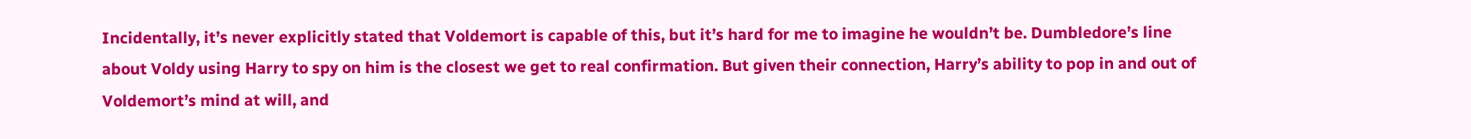Incidentally, it’s never explicitly stated that Voldemort is capable of this, but it’s hard for me to imagine he wouldn’t be. Dumbledore’s line about Voldy using Harry to spy on him is the closest we get to real confirmation. But given their connection, Harry’s ability to pop in and out of Voldemort’s mind at will, and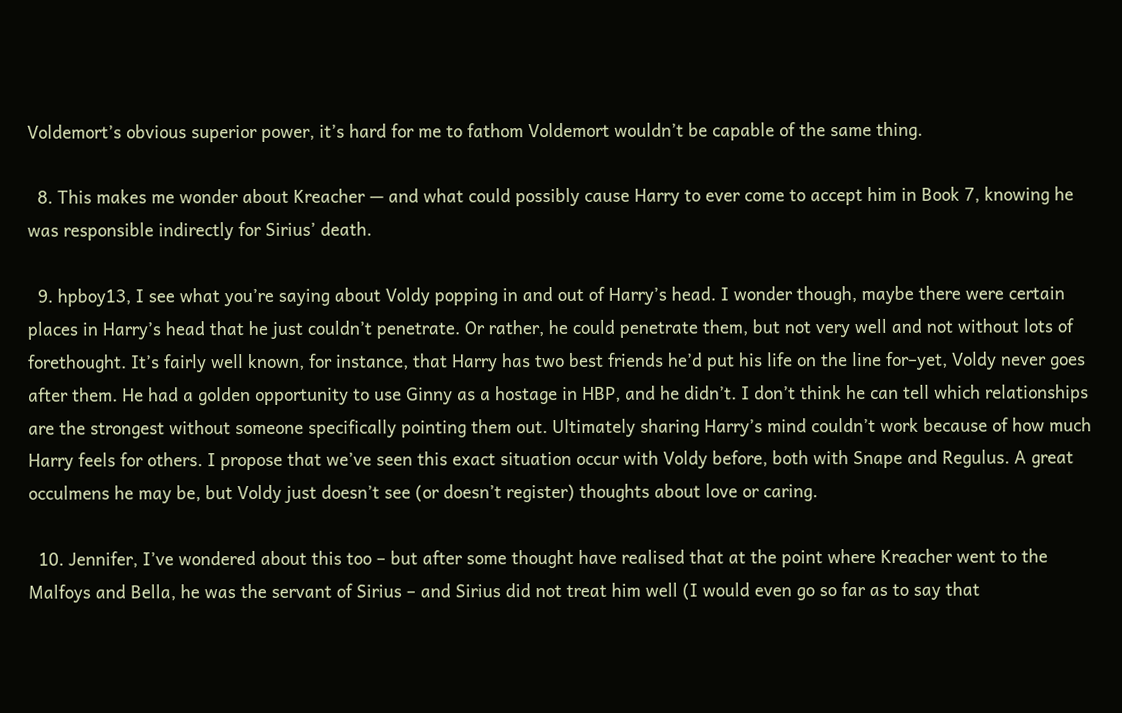Voldemort’s obvious superior power, it’s hard for me to fathom Voldemort wouldn’t be capable of the same thing.

  8. This makes me wonder about Kreacher — and what could possibly cause Harry to ever come to accept him in Book 7, knowing he was responsible indirectly for Sirius’ death.

  9. hpboy13, I see what you’re saying about Voldy popping in and out of Harry’s head. I wonder though, maybe there were certain places in Harry’s head that he just couldn’t penetrate. Or rather, he could penetrate them, but not very well and not without lots of forethought. It’s fairly well known, for instance, that Harry has two best friends he’d put his life on the line for–yet, Voldy never goes after them. He had a golden opportunity to use Ginny as a hostage in HBP, and he didn’t. I don’t think he can tell which relationships are the strongest without someone specifically pointing them out. Ultimately sharing Harry’s mind couldn’t work because of how much Harry feels for others. I propose that we’ve seen this exact situation occur with Voldy before, both with Snape and Regulus. A great occulmens he may be, but Voldy just doesn’t see (or doesn’t register) thoughts about love or caring.

  10. Jennifer, I’ve wondered about this too – but after some thought have realised that at the point where Kreacher went to the Malfoys and Bella, he was the servant of Sirius – and Sirius did not treat him well (I would even go so far as to say that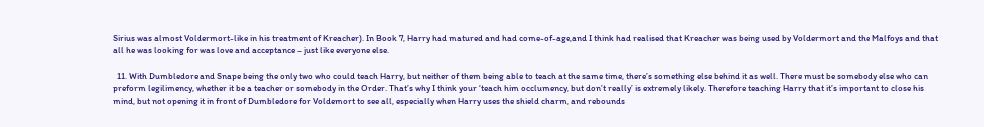Sirius was almost Voldermort-like in his treatment of Kreacher). In Book 7, Harry had matured and had come-of-age,and I think had realised that Kreacher was being used by Voldermort and the Malfoys and that all he was looking for was love and acceptance – just like everyone else.

  11. With Dumbledore and Snape being the only two who could teach Harry, but neither of them being able to teach at the same time, there’s something else behind it as well. There must be somebody else who can preform legilimency, whether it be a teacher or somebody in the Order. That’s why I think your ‘teach him occlumency, but don’t really’ is extremely likely. Therefore teaching Harry that it’s important to close his mind, but not opening it in front of Dumbledore for Voldemort to see all, especially when Harry uses the shield charm, and rebounds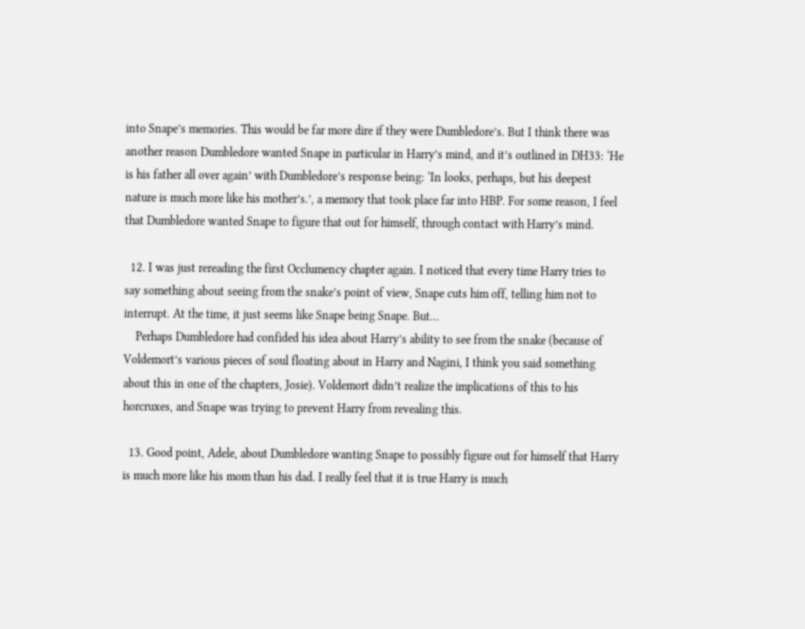into Snape’s memories. This would be far more dire if they were Dumbledore’s. But I think there was another reason Dumbledore wanted Snape in particular in Harry’s mind, and it’s outlined in DH33: ‘He is his father all over again’ with Dumbledore’s response being: ‘In looks, perhaps, but his deepest nature is much more like his mother’s.’, a memory that took place far into HBP. For some reason, I feel that Dumbledore wanted Snape to figure that out for himself, through contact with Harry’s mind.

  12. I was just rereading the first Occlumency chapter again. I noticed that every time Harry tries to say something about seeing from the snake’s point of view, Snape cuts him off, telling him not to interrupt. At the time, it just seems like Snape being Snape. But…
    Perhaps Dumbledore had confided his idea about Harry’s ability to see from the snake (because of Voldemort’s various pieces of soul floating about in Harry and Nagini, I think you said something about this in one of the chapters, Josie). Voldemort didn’t realize the implications of this to his horcruxes, and Snape was trying to prevent Harry from revealing this.

  13. Good point, Adele, about Dumbledore wanting Snape to possibly figure out for himself that Harry is much more like his mom than his dad. I really feel that it is true Harry is much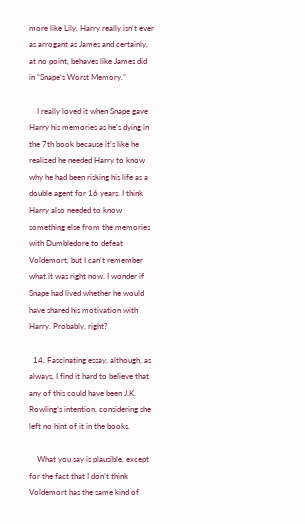more like Lily. Harry really isn’t ever as arrogant as James and certainly, at no point, behaves like James did in “Snape’s Worst Memory.”

    I really loved it when Snape gave Harry his memories as he’s dying in the 7th book because it’s like he realized he needed Harry to know why he had been risking his life as a double agent for 16 years. I think Harry also needed to know something else from the memories with Dumbledore to defeat Voldemort, but I can’t remember what it was right now. I wonder if Snape had lived whether he would have shared his motivation with Harry. Probably, right?

  14. Fascinating essay, although, as always, I find it hard to believe that any of this could have been J.K. Rowling’s intention, considering she left no hint of it in the books.

    What you say is plausible, except for the fact that I don’t think Voldemort has the same kind of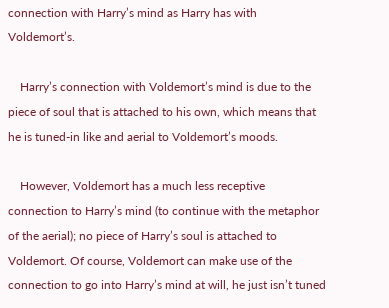connection with Harry’s mind as Harry has with Voldemort’s.

    Harry’s connection with Voldemort’s mind is due to the piece of soul that is attached to his own, which means that he is tuned-in like and aerial to Voldemort’s moods.

    However, Voldemort has a much less receptive connection to Harry’s mind (to continue with the metaphor of the aerial); no piece of Harry’s soul is attached to Voldemort. Of course, Voldemort can make use of the connection to go into Harry’s mind at will, he just isn’t tuned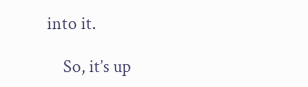into it.

    So, it’s up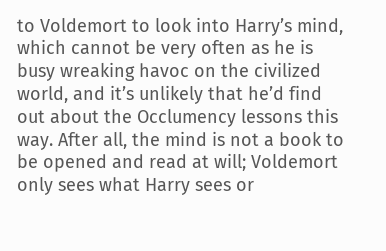to Voldemort to look into Harry’s mind, which cannot be very often as he is busy wreaking havoc on the civilized world, and it’s unlikely that he’d find out about the Occlumency lessons this way. After all, the mind is not a book to be opened and read at will; Voldemort only sees what Harry sees or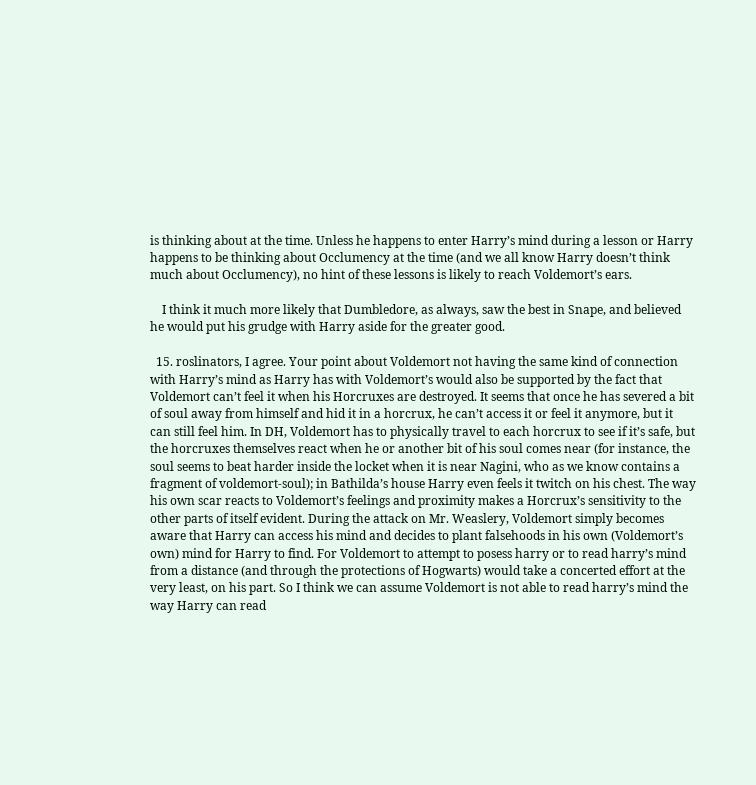is thinking about at the time. Unless he happens to enter Harry’s mind during a lesson or Harry happens to be thinking about Occlumency at the time (and we all know Harry doesn’t think much about Occlumency), no hint of these lessons is likely to reach Voldemort’s ears.

    I think it much more likely that Dumbledore, as always, saw the best in Snape, and believed he would put his grudge with Harry aside for the greater good.

  15. roslinators, I agree. Your point about Voldemort not having the same kind of connection with Harry’s mind as Harry has with Voldemort’s would also be supported by the fact that Voldemort can’t feel it when his Horcruxes are destroyed. It seems that once he has severed a bit of soul away from himself and hid it in a horcrux, he can’t access it or feel it anymore, but it can still feel him. In DH, Voldemort has to physically travel to each horcrux to see if it’s safe, but the horcruxes themselves react when he or another bit of his soul comes near (for instance, the soul seems to beat harder inside the locket when it is near Nagini, who as we know contains a fragment of voldemort-soul); in Bathilda’s house Harry even feels it twitch on his chest. The way his own scar reacts to Voldemort’s feelings and proximity makes a Horcrux’s sensitivity to the other parts of itself evident. During the attack on Mr. Weaslery, Voldemort simply becomes aware that Harry can access his mind and decides to plant falsehoods in his own (Voldemort’s own) mind for Harry to find. For Voldemort to attempt to posess harry or to read harry’s mind from a distance (and through the protections of Hogwarts) would take a concerted effort at the very least, on his part. So I think we can assume Voldemort is not able to read harry’s mind the way Harry can read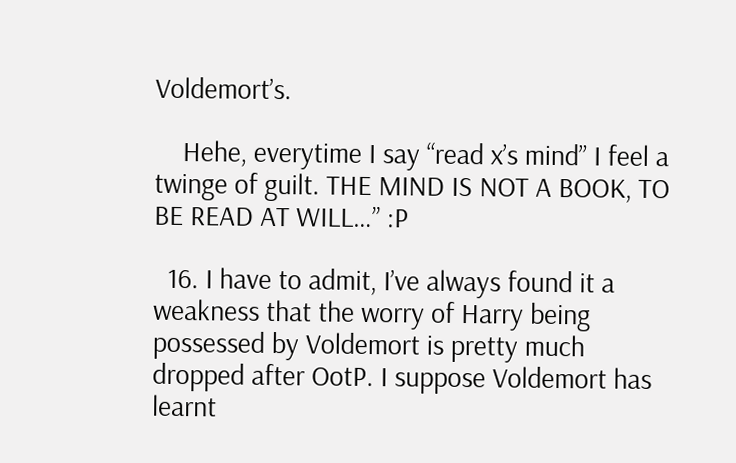Voldemort’s.

    Hehe, everytime I say “read x’s mind” I feel a twinge of guilt. THE MIND IS NOT A BOOK, TO BE READ AT WILL…” :P

  16. I have to admit, I’ve always found it a weakness that the worry of Harry being possessed by Voldemort is pretty much dropped after OotP. I suppose Voldemort has learnt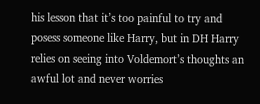his lesson that it’s too painful to try and posess someone like Harry, but in DH Harry relies on seeing into Voldemort’s thoughts an awful lot and never worries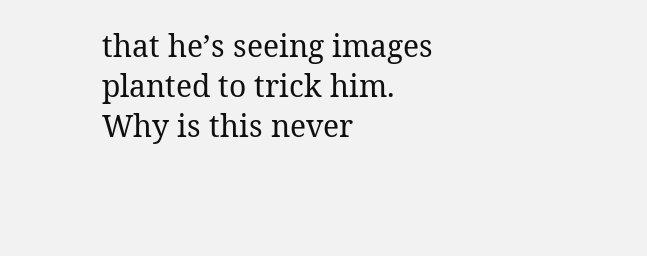that he’s seeing images planted to trick him. Why is this never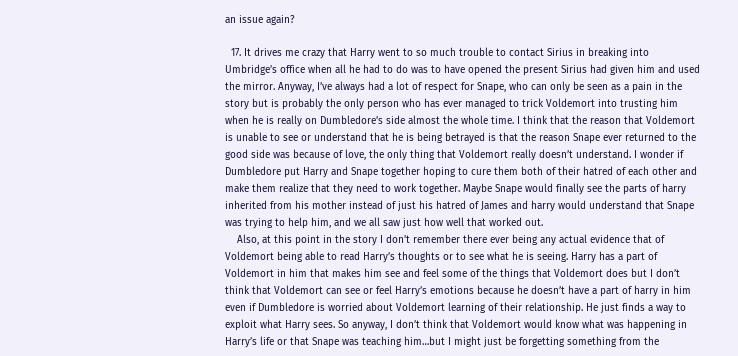an issue again?

  17. It drives me crazy that Harry went to so much trouble to contact Sirius in breaking into Umbridge’s office when all he had to do was to have opened the present Sirius had given him and used the mirror. Anyway, I’ve always had a lot of respect for Snape, who can only be seen as a pain in the story but is probably the only person who has ever managed to trick Voldemort into trusting him when he is really on Dumbledore’s side almost the whole time. I think that the reason that Voldemort is unable to see or understand that he is being betrayed is that the reason Snape ever returned to the good side was because of love, the only thing that Voldemort really doesn’t understand. I wonder if Dumbledore put Harry and Snape together hoping to cure them both of their hatred of each other and make them realize that they need to work together. Maybe Snape would finally see the parts of harry inherited from his mother instead of just his hatred of James and harry would understand that Snape was trying to help him, and we all saw just how well that worked out.
    Also, at this point in the story I don’t remember there ever being any actual evidence that of Voldemort being able to read Harry’s thoughts or to see what he is seeing. Harry has a part of Voldemort in him that makes him see and feel some of the things that Voldemort does but I don’t think that Voldemort can see or feel Harry’s emotions because he doesn’t have a part of harry in him even if Dumbledore is worried about Voldemort learning of their relationship. He just finds a way to exploit what Harry sees. So anyway, I don’t think that Voldemort would know what was happening in Harry’s life or that Snape was teaching him…but I might just be forgetting something from the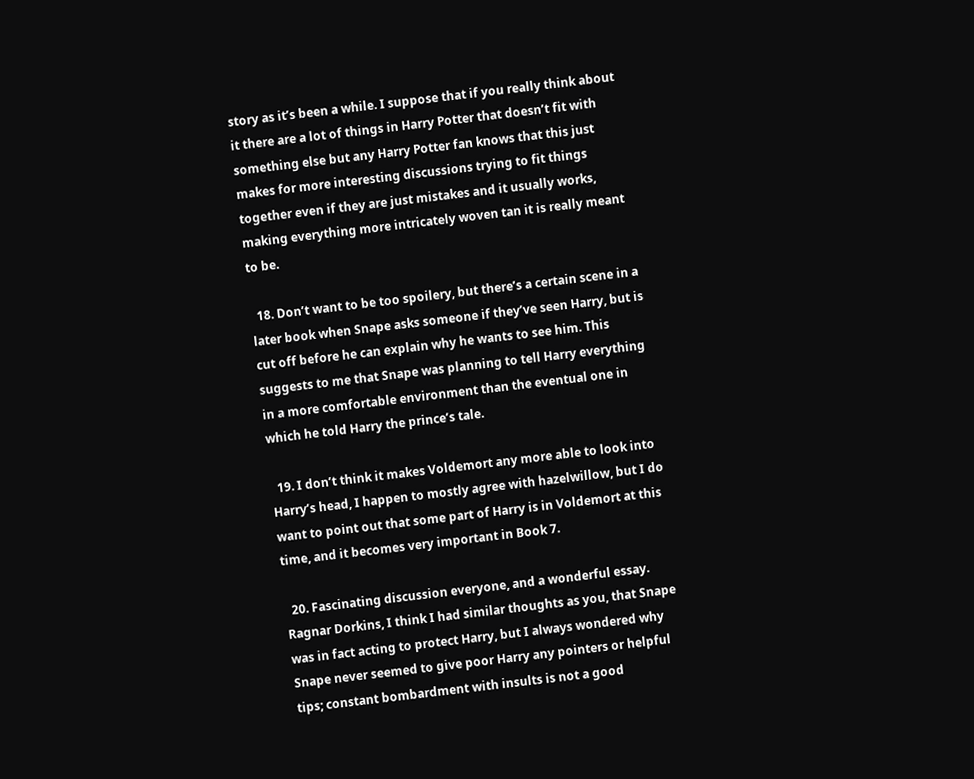story as it’s been a while. I suppose that if you really think about it there are a lot of things in Harry Potter that doesn’t fit with something else but any Harry Potter fan knows that this just makes for more interesting discussions trying to fit things together even if they are just mistakes and it usually works, making everything more intricately woven tan it is really meant to be.

  18. Don’t want to be too spoilery, but there’s a certain scene in a later book when Snape asks someone if they’ve seen Harry, but is cut off before he can explain why he wants to see him. This suggests to me that Snape was planning to tell Harry everything in a more comfortable environment than the eventual one in which he told Harry the prince’s tale.

  19. I don’t think it makes Voldemort any more able to look into Harry’s head, I happen to mostly agree with hazelwillow, but I do want to point out that some part of Harry is in Voldemort at this time, and it becomes very important in Book 7.

  20. Fascinating discussion everyone, and a wonderful essay. Ragnar Dorkins, I think I had similar thoughts as you, that Snape was in fact acting to protect Harry, but I always wondered why Snape never seemed to give poor Harry any pointers or helpful tips; constant bombardment with insults is not a good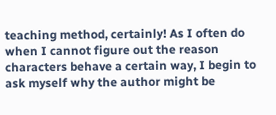teaching method, certainly! As I often do when I cannot figure out the reason characters behave a certain way, I begin to ask myself why the author might be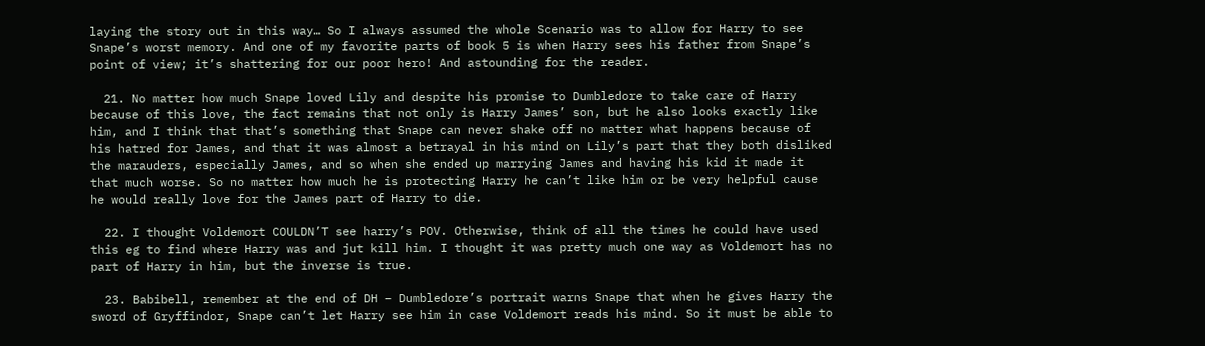laying the story out in this way… So I always assumed the whole Scenario was to allow for Harry to see Snape’s worst memory. And one of my favorite parts of book 5 is when Harry sees his father from Snape’s point of view; it’s shattering for our poor hero! And astounding for the reader.

  21. No matter how much Snape loved Lily and despite his promise to Dumbledore to take care of Harry because of this love, the fact remains that not only is Harry James’ son, but he also looks exactly like him, and I think that that’s something that Snape can never shake off no matter what happens because of his hatred for James, and that it was almost a betrayal in his mind on Lily’s part that they both disliked the marauders, especially James, and so when she ended up marrying James and having his kid it made it that much worse. So no matter how much he is protecting Harry he can’t like him or be very helpful cause he would really love for the James part of Harry to die.

  22. I thought Voldemort COULDN’T see harry’s POV. Otherwise, think of all the times he could have used this eg to find where Harry was and jut kill him. I thought it was pretty much one way as Voldemort has no part of Harry in him, but the inverse is true.

  23. Babibell, remember at the end of DH – Dumbledore’s portrait warns Snape that when he gives Harry the sword of Gryffindor, Snape can’t let Harry see him in case Voldemort reads his mind. So it must be able to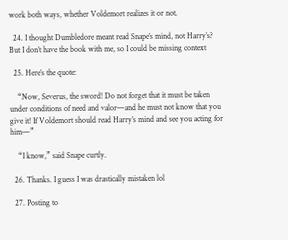work both ways, whether Voldemort realizes it or not.

  24. I thought Dumbledore meant read Snape’s mind, not Harry’s? But I don’t have the book with me, so I could be missing context

  25. Here’s the quote:

    “Now, Severus, the sword! Do not forget that it must be taken under conditions of need and valor—and he must not know that you give it! If Voldemort should read Harry’s mind and see you acting for him—”

    “I know,” said Snape curtly.

  26. Thanks. I guess I was drastically mistaken lol

  27. Posting to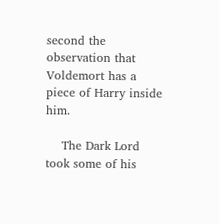second the observation that Voldemort has a piece of Harry inside him.

    The Dark Lord took some of his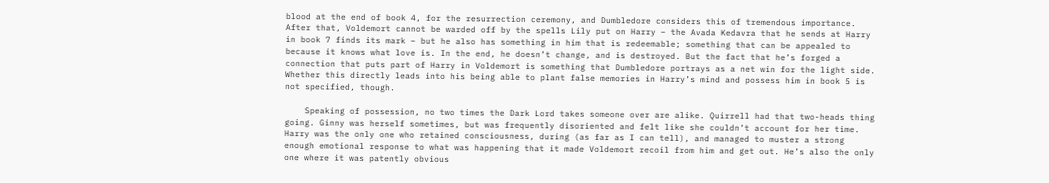blood at the end of book 4, for the resurrection ceremony, and Dumbledore considers this of tremendous importance. After that, Voldemort cannot be warded off by the spells Lily put on Harry – the Avada Kedavra that he sends at Harry in book 7 finds its mark – but he also has something in him that is redeemable; something that can be appealed to because it knows what love is. In the end, he doesn’t change, and is destroyed. But the fact that he’s forged a connection that puts part of Harry in Voldemort is something that Dumbledore portrays as a net win for the light side. Whether this directly leads into his being able to plant false memories in Harry’s mind and possess him in book 5 is not specified, though.

    Speaking of possession, no two times the Dark Lord takes someone over are alike. Quirrell had that two-heads thing going. Ginny was herself sometimes, but was frequently disoriented and felt like she couldn’t account for her time. Harry was the only one who retained consciousness, during (as far as I can tell), and managed to muster a strong enough emotional response to what was happening that it made Voldemort recoil from him and get out. He’s also the only one where it was patently obvious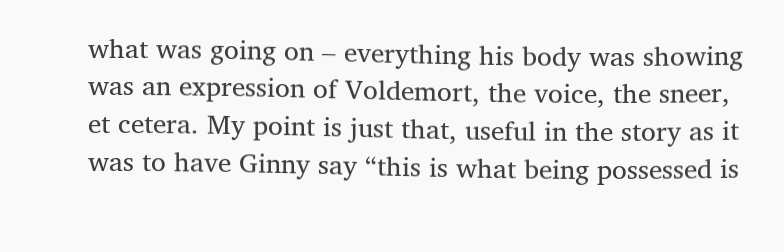what was going on – everything his body was showing was an expression of Voldemort, the voice, the sneer, et cetera. My point is just that, useful in the story as it was to have Ginny say “this is what being possessed is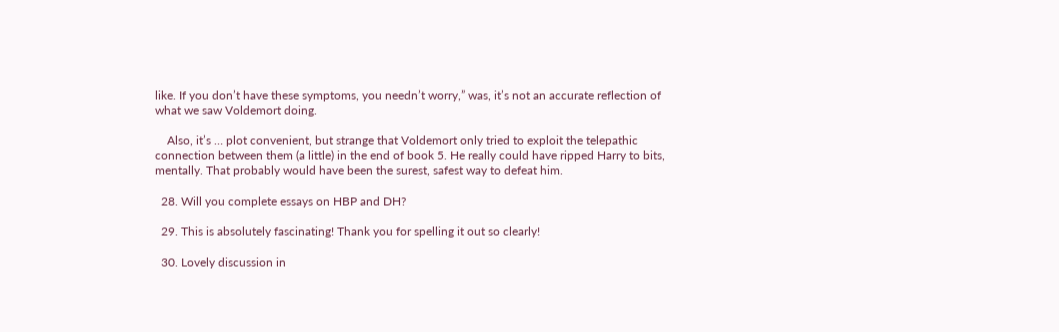like. If you don’t have these symptoms, you needn’t worry,” was, it’s not an accurate reflection of what we saw Voldemort doing.

    Also, it’s … plot convenient, but strange that Voldemort only tried to exploit the telepathic connection between them (a little) in the end of book 5. He really could have ripped Harry to bits, mentally. That probably would have been the surest, safest way to defeat him.

  28. Will you complete essays on HBP and DH?

  29. This is absolutely fascinating! Thank you for spelling it out so clearly!

  30. Lovely discussion in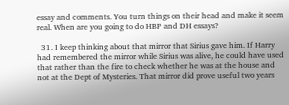essay and comments. You turn things on their head and make it seem real. When are you going to do HBP and DH essays?

  31. I keep thinking about that mirror that Sirius gave him. If Harry had remembered the mirror while Sirius was alive, he could have used that rather than the fire to check whether he was at the house and not at the Dept of Mysteries. That mirror did prove useful two years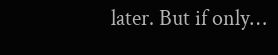later. But if only…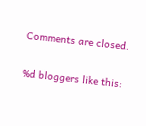Comments are closed.

%d bloggers like this: